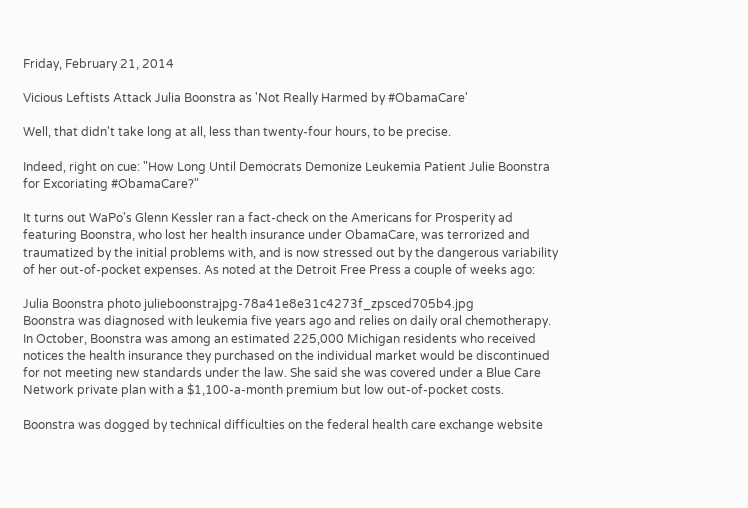Friday, February 21, 2014

Vicious Leftists Attack Julia Boonstra as 'Not Really Harmed by #ObamaCare'

Well, that didn't take long at all, less than twenty-four hours, to be precise.

Indeed, right on cue: "How Long Until Democrats Demonize Leukemia Patient Julie Boonstra for Excoriating #ObamaCare?"

It turns out WaPo's Glenn Kessler ran a fact-check on the Americans for Prosperity ad featuring Boonstra, who lost her health insurance under ObamaCare, was terrorized and traumatized by the initial problems with, and is now stressed out by the dangerous variability of her out-of-pocket expenses. As noted at the Detroit Free Press a couple of weeks ago:

Julia Boonstra photo julieboonstrajpg-78a41e8e31c4273f_zpsced705b4.jpg
Boonstra was diagnosed with leukemia five years ago and relies on daily oral chemotherapy. In October, Boonstra was among an estimated 225,000 Michigan residents who received notices the health insurance they purchased on the individual market would be discontinued for not meeting new standards under the law. She said she was covered under a Blue Care Network private plan with a $1,100-a-month premium but low out-of-pocket costs.

Boonstra was dogged by technical difficulties on the federal health care exchange website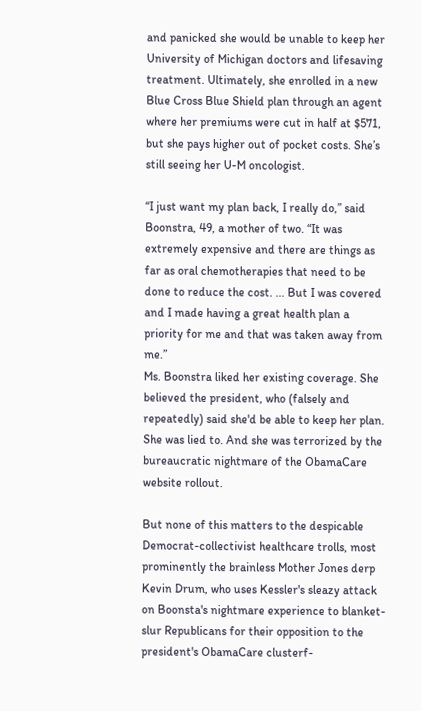and panicked she would be unable to keep her University of Michigan doctors and lifesaving treatment. Ultimately, she enrolled in a new Blue Cross Blue Shield plan through an agent where her premiums were cut in half at $571, but she pays higher out of pocket costs. She’s still seeing her U-M oncologist.

“I just want my plan back, I really do,” said Boonstra, 49, a mother of two. “It was extremely expensive and there are things as far as oral chemotherapies that need to be done to reduce the cost. ... But I was covered and I made having a great health plan a priority for me and that was taken away from me.”
Ms. Boonstra liked her existing coverage. She believed the president, who (falsely and repeatedly) said she'd be able to keep her plan. She was lied to. And she was terrorized by the bureaucratic nightmare of the ObamaCare website rollout.

But none of this matters to the despicable Democrat-collectivist healthcare trolls, most prominently the brainless Mother Jones derp Kevin Drum, who uses Kessler's sleazy attack on Boonsta's nightmare experience to blanket-slur Republicans for their opposition to the president's ObamaCare clusterf-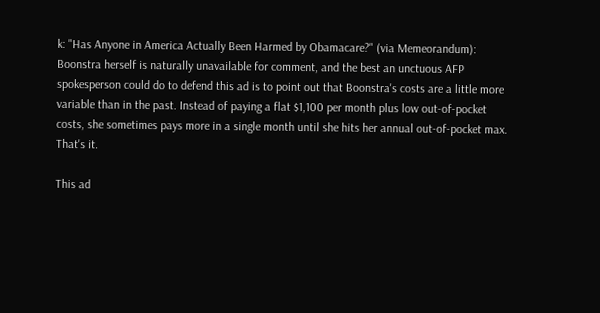k: "Has Anyone in America Actually Been Harmed by Obamacare?" (via Memeorandum):
Boonstra herself is naturally unavailable for comment, and the best an unctuous AFP spokesperson could do to defend this ad is to point out that Boonstra's costs are a little more variable than in the past. Instead of paying a flat $1,100 per month plus low out-of-pocket costs, she sometimes pays more in a single month until she hits her annual out-of-pocket max. That's it.

This ad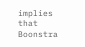implies that Boonstra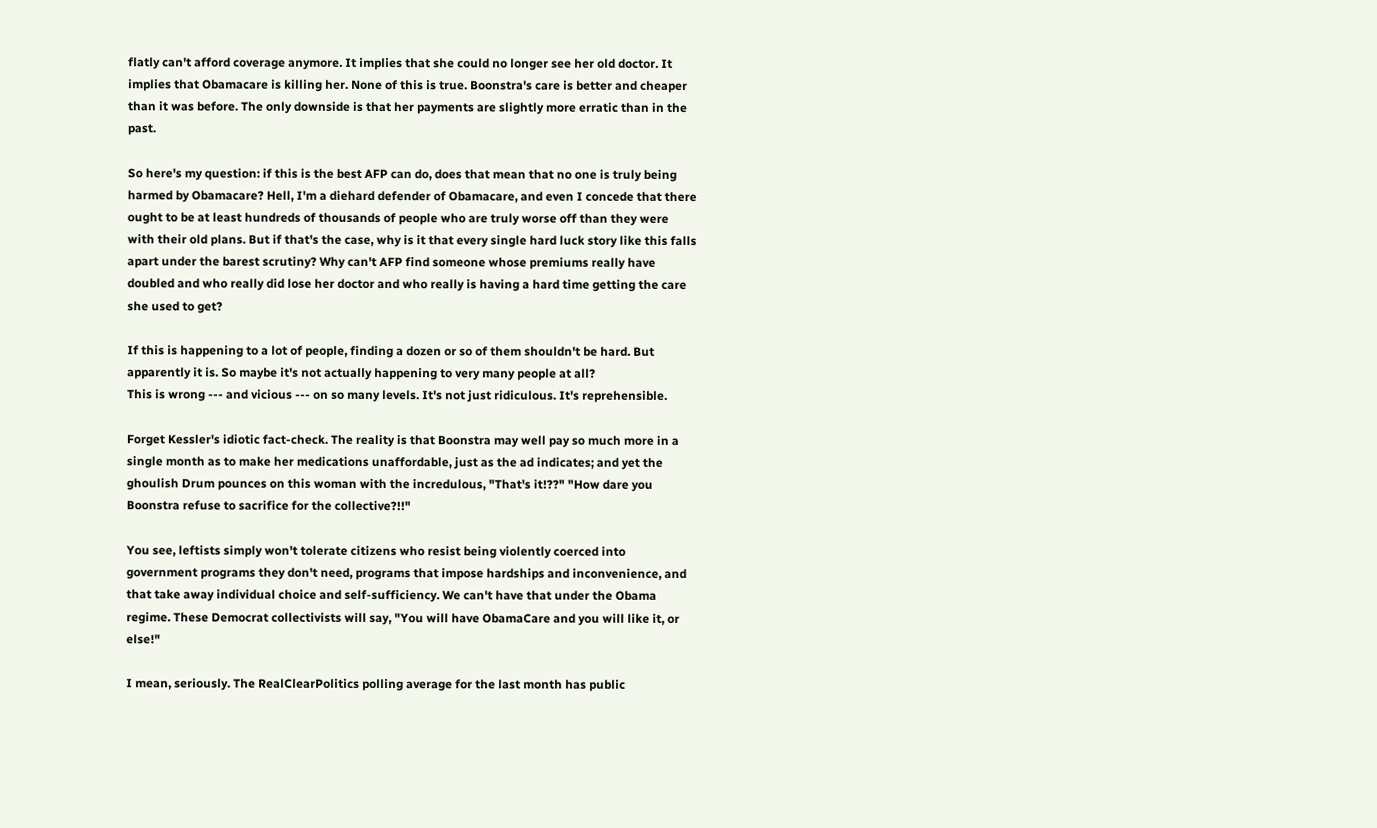flatly can't afford coverage anymore. It implies that she could no longer see her old doctor. It implies that Obamacare is killing her. None of this is true. Boonstra's care is better and cheaper than it was before. The only downside is that her payments are slightly more erratic than in the past.

So here's my question: if this is the best AFP can do, does that mean that no one is truly being harmed by Obamacare? Hell, I'm a diehard defender of Obamacare, and even I concede that there ought to be at least hundreds of thousands of people who are truly worse off than they were with their old plans. But if that's the case, why is it that every single hard luck story like this falls apart under the barest scrutiny? Why can't AFP find someone whose premiums really have doubled and who really did lose her doctor and who really is having a hard time getting the care she used to get?

If this is happening to a lot of people, finding a dozen or so of them shouldn't be hard. But apparently it is. So maybe it's not actually happening to very many people at all?
This is wrong --- and vicious --- on so many levels. It's not just ridiculous. It's reprehensible.

Forget Kessler's idiotic fact-check. The reality is that Boonstra may well pay so much more in a single month as to make her medications unaffordable, just as the ad indicates; and yet the ghoulish Drum pounces on this woman with the incredulous, "That's it!??" "How dare you Boonstra refuse to sacrifice for the collective?!!"

You see, leftists simply won't tolerate citizens who resist being violently coerced into government programs they don't need, programs that impose hardships and inconvenience, and that take away individual choice and self-sufficiency. We can't have that under the Obama regime. These Democrat collectivists will say, "You will have ObamaCare and you will like it, or else!"

I mean, seriously. The RealClearPolitics polling average for the last month has public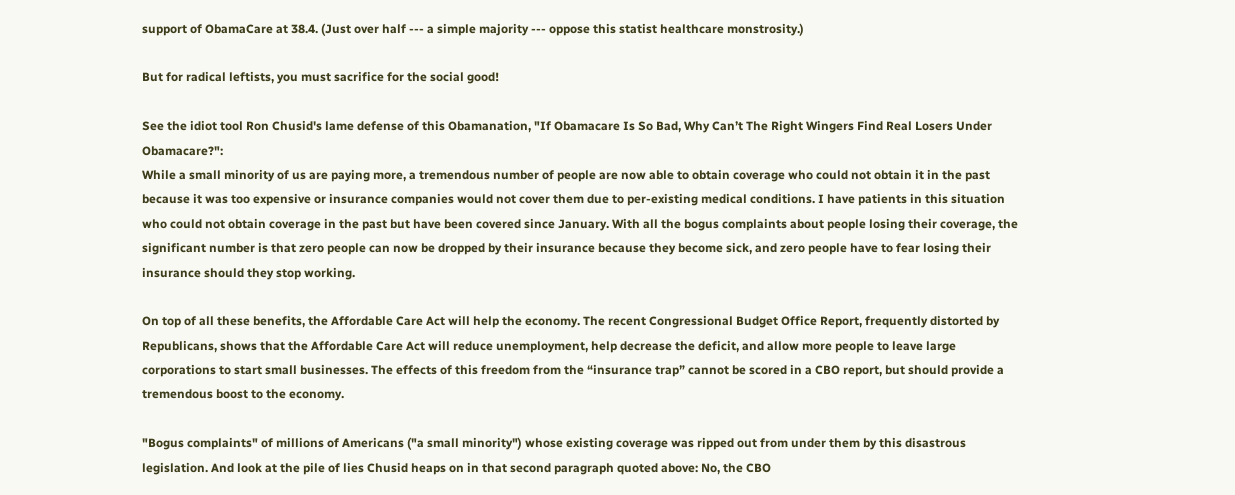support of ObamaCare at 38.4. (Just over half --- a simple majority --- oppose this statist healthcare monstrosity.)

But for radical leftists, you must sacrifice for the social good!

See the idiot tool Ron Chusid's lame defense of this Obamanation, "If Obamacare Is So Bad, Why Can’t The Right Wingers Find Real Losers Under Obamacare?":
While a small minority of us are paying more, a tremendous number of people are now able to obtain coverage who could not obtain it in the past because it was too expensive or insurance companies would not cover them due to per-existing medical conditions. I have patients in this situation who could not obtain coverage in the past but have been covered since January. With all the bogus complaints about people losing their coverage, the significant number is that zero people can now be dropped by their insurance because they become sick, and zero people have to fear losing their insurance should they stop working.

On top of all these benefits, the Affordable Care Act will help the economy. The recent Congressional Budget Office Report, frequently distorted by Republicans, shows that the Affordable Care Act will reduce unemployment, help decrease the deficit, and allow more people to leave large corporations to start small businesses. The effects of this freedom from the “insurance trap” cannot be scored in a CBO report, but should provide a tremendous boost to the economy.

"Bogus complaints" of millions of Americans ("a small minority") whose existing coverage was ripped out from under them by this disastrous legislation. And look at the pile of lies Chusid heaps on in that second paragraph quoted above: No, the CBO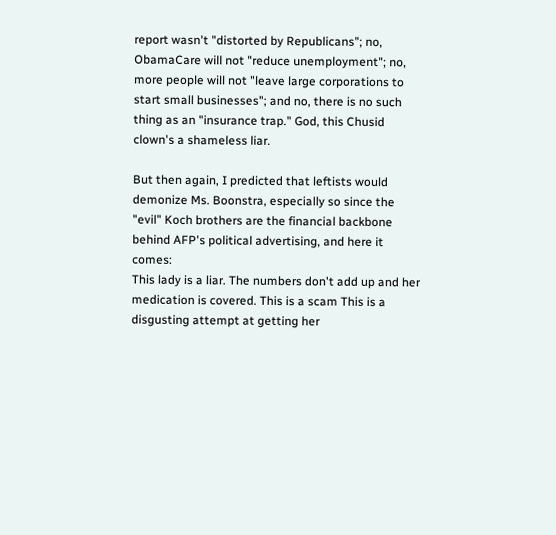report wasn't "distorted by Republicans"; no, ObamaCare will not "reduce unemployment"; no, more people will not "leave large corporations to start small businesses"; and no, there is no such thing as an "insurance trap." God, this Chusid clown's a shameless liar.

But then again, I predicted that leftists would demonize Ms. Boonstra, especially so since the "evil" Koch brothers are the financial backbone behind AFP's political advertising, and here it comes:
This lady is a liar. The numbers don't add up and her medication is covered. This is a scam This is a disgusting attempt at getting her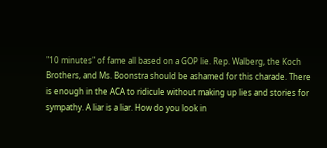"10 minutes" of fame all based on a GOP lie. Rep. Walberg, the Koch Brothers, and Ms. Boonstra should be ashamed for this charade. There is enough in the ACA to ridicule without making up lies and stories for sympathy. A liar is a liar. How do you look in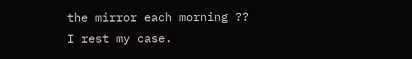the mirror each morning ??
I rest my case.